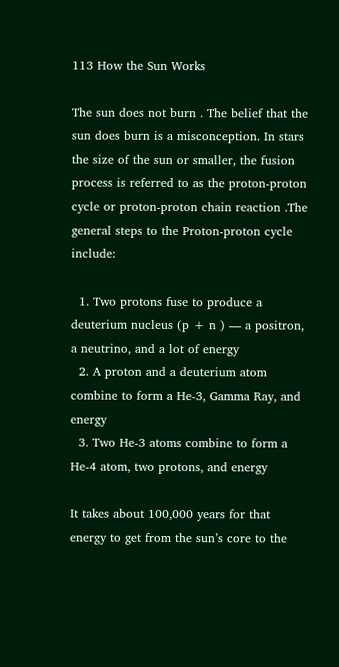113 How the Sun Works

The sun does not burn . The belief that the sun does burn is a misconception. In stars the size of the sun or smaller, the fusion process is referred to as the proton-proton cycle or proton-proton chain reaction .The general steps to the Proton-proton cycle include:

  1. Two protons fuse to produce a deuterium nucleus (p + n ) — a positron, a neutrino, and a lot of energy
  2. A proton and a deuterium atom combine to form a He-3, Gamma Ray, and energy
  3. Two He-3 atoms combine to form a He-4 atom, two protons, and energy

It takes about 100,000 years for that energy to get from the sun’s core to the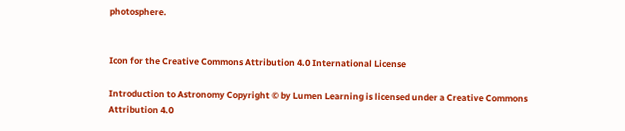photosphere.


Icon for the Creative Commons Attribution 4.0 International License

Introduction to Astronomy Copyright © by Lumen Learning is licensed under a Creative Commons Attribution 4.0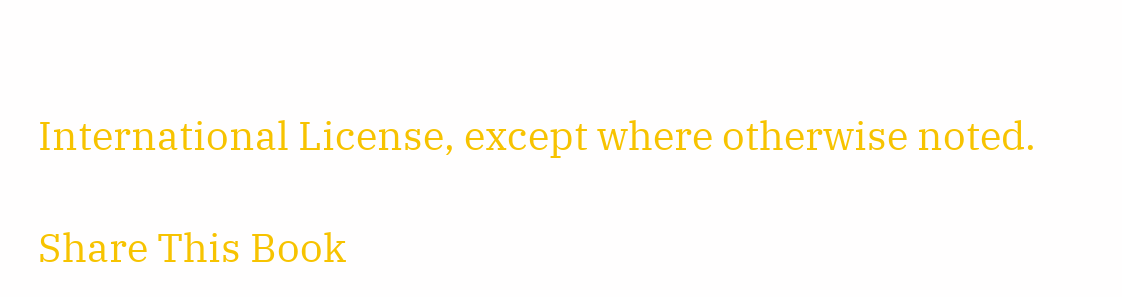International License, except where otherwise noted.

Share This Book